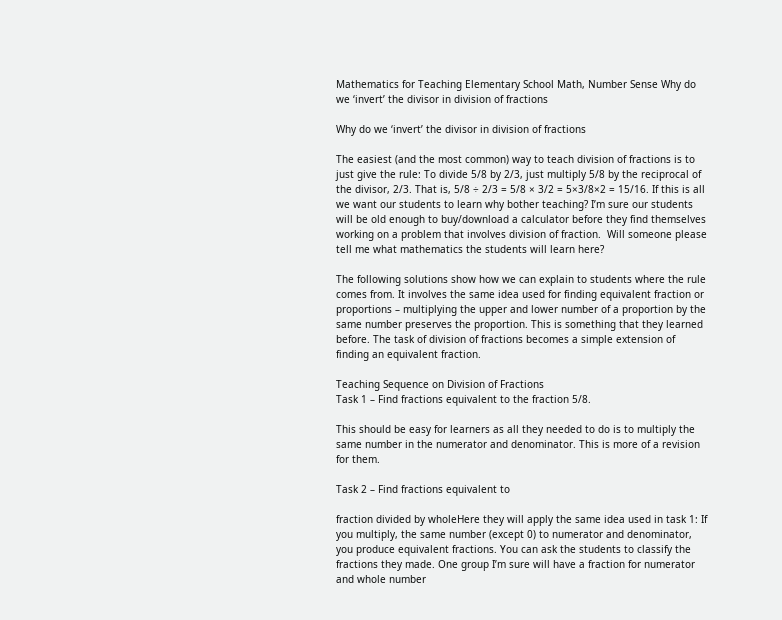Mathematics for Teaching Elementary School Math, Number Sense Why do we ‘invert’ the divisor in division of fractions

Why do we ‘invert’ the divisor in division of fractions

The easiest (and the most common) way to teach division of fractions is to just give the rule: To divide 5/8 by 2/3, just multiply 5/8 by the reciprocal of the divisor, 2/3. That is, 5/8 ÷ 2/3 = 5/8 × 3/2 = 5×3/8×2 = 15/16. If this is all we want our students to learn why bother teaching? I’m sure our students will be old enough to buy/download a calculator before they find themselves working on a problem that involves division of fraction.  Will someone please tell me what mathematics the students will learn here?

The following solutions show how we can explain to students where the rule comes from. It involves the same idea used for finding equivalent fraction or proportions – multiplying the upper and lower number of a proportion by the same number preserves the proportion. This is something that they learned before. The task of division of fractions becomes a simple extension of finding an equivalent fraction.

Teaching Sequence on Division of Fractions
Task 1 – Find fractions equivalent to the fraction 5/8.

This should be easy for learners as all they needed to do is to multiply the same number in the numerator and denominator. This is more of a revision for them.

Task 2 – Find fractions equivalent to

fraction divided by wholeHere they will apply the same idea used in task 1: If you multiply, the same number (except 0) to numerator and denominator, you produce equivalent fractions. You can ask the students to classify the fractions they made. One group I’m sure will have a fraction for numerator and whole number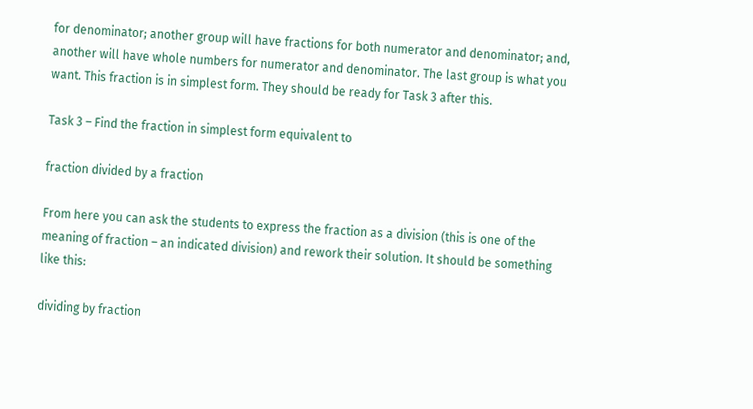for denominator; another group will have fractions for both numerator and denominator; and, another will have whole numbers for numerator and denominator. The last group is what you want. This fraction is in simplest form. They should be ready for Task 3 after this.

Task 3 – Find the fraction in simplest form equivalent to

fraction divided by a fraction

From here you can ask the students to express the fraction as a division (this is one of the meaning of fraction – an indicated division) and rework their solution. It should be something like this:

dividing by fraction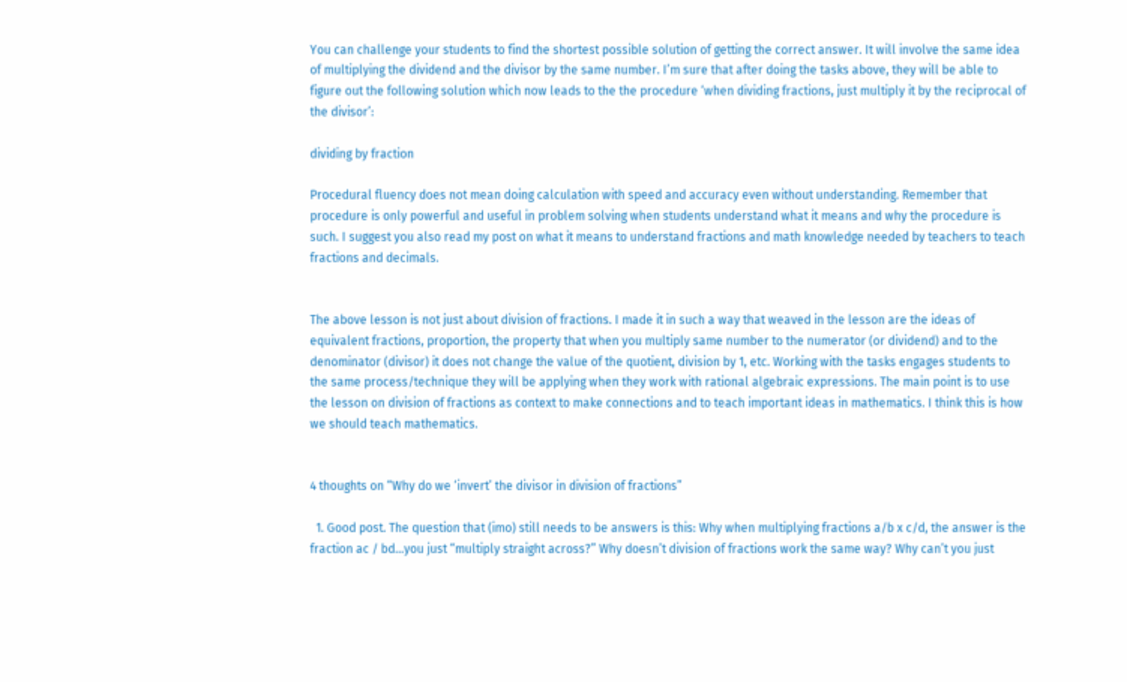You can challenge your students to find the shortest possible solution of getting the correct answer. It will involve the same idea of multiplying the dividend and the divisor by the same number. I’m sure that after doing the tasks above, they will be able to figure out the following solution which now leads to the the procedure ‘when dividing fractions, just multiply it by the reciprocal of the divisor’:

dividing by fraction

Procedural fluency does not mean doing calculation with speed and accuracy even without understanding. Remember that procedure is only powerful and useful in problem solving when students understand what it means and why the procedure is such. I suggest you also read my post on what it means to understand fractions and math knowledge needed by teachers to teach fractions and decimals.


The above lesson is not just about division of fractions. I made it in such a way that weaved in the lesson are the ideas of equivalent fractions, proportion, the property that when you multiply same number to the numerator (or dividend) and to the denominator (divisor) it does not change the value of the quotient, division by 1, etc. Working with the tasks engages students to the same process/technique they will be applying when they work with rational algebraic expressions. The main point is to use the lesson on division of fractions as context to make connections and to teach important ideas in mathematics. I think this is how we should teach mathematics.


4 thoughts on “Why do we ‘invert’ the divisor in division of fractions”

  1. Good post. The question that (imo) still needs to be answers is this: Why when multiplying fractions a/b x c/d, the answer is the fraction ac / bd…you just “multiply straight across?” Why doesn’t division of fractions work the same way? Why can’t you just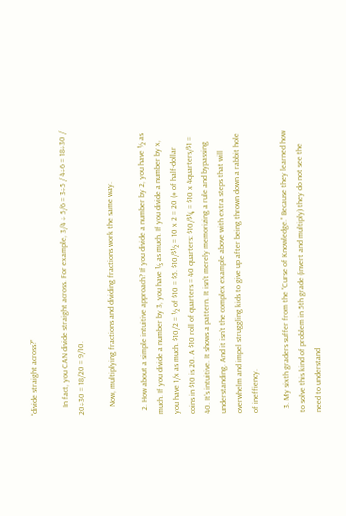“divide straight across?”

    In fact, you CAN divide straight across. For example, 3/4 ÷ 5/6 = 3÷5 / 4÷6 = 18÷30 / 20÷30 = 18/20 = 9/10.

    Now, multiplying fractions and dividing fractions work the same way.

  2. How about a simple intuitive approach? If you divide a number by 2, you have ½ as much. If you divide a number by 3, you have ⅓ as much. If you divide a number by x, you have 1/x as much. $10/2 = ½ of $10 = $5. $10/$½ = 10 x 2 = 20 (# of half-dollar coins in $10 is 20. A $10 roll of quarters = 40 quarters: $10/$¼ = $10 x 4quarters/$1 = 40. It’s intuitive. It shows a pattern. It isn’t merely memorizing a rule and bypassing understanding. And it isn’t the complex example above with extra steps that will overwhelm and impel struggling kids to give up after being thrown down a rabbit hole of ineffiency.

  3. My sixth graders suffer from the “Curse of Knowledge.” Because they learned how to solve this kind of problem in 5th grade (invert and multiply) they do not see the need to understand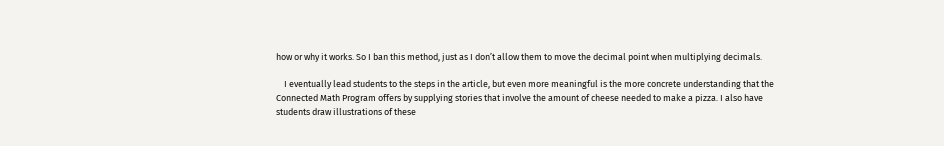how or why it works. So I ban this method, just as I don’t allow them to move the decimal point when multiplying decimals.

    I eventually lead students to the steps in the article, but even more meaningful is the more concrete understanding that the Connected Math Program offers by supplying stories that involve the amount of cheese needed to make a pizza. I also have students draw illustrations of these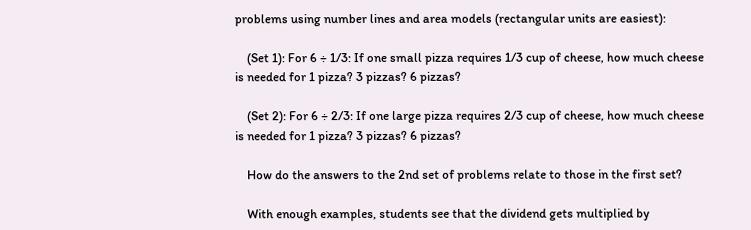problems using number lines and area models (rectangular units are easiest):

    (Set 1): For 6 ÷ 1/3: If one small pizza requires 1/3 cup of cheese, how much cheese is needed for 1 pizza? 3 pizzas? 6 pizzas?

    (Set 2): For 6 ÷ 2/3: If one large pizza requires 2/3 cup of cheese, how much cheese is needed for 1 pizza? 3 pizzas? 6 pizzas?

    How do the answers to the 2nd set of problems relate to those in the first set?

    With enough examples, students see that the dividend gets multiplied by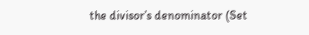the divisor’s denominator (Set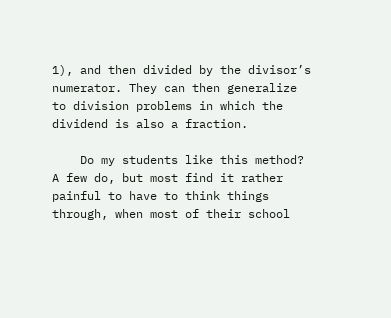1), and then divided by the divisor’s numerator. They can then generalize to division problems in which the dividend is also a fraction.

    Do my students like this method? A few do, but most find it rather painful to have to think things through, when most of their school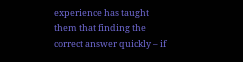experience has taught them that finding the correct answer quickly – if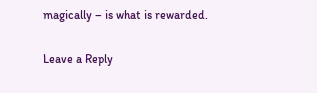magically – is what is rewarded.

Leave a Reply